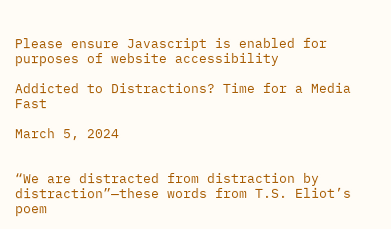Please ensure Javascript is enabled for purposes of website accessibility

Addicted to Distractions? Time for a Media Fast

March 5, 2024


“We are distracted from distraction by distraction”—these words from T.S. Eliot’s poem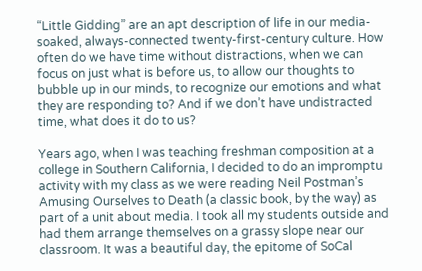“Little Gidding” are an apt description of life in our media-soaked, always-connected twenty-first-century culture. How often do we have time without distractions, when we can focus on just what is before us, to allow our thoughts to bubble up in our minds, to recognize our emotions and what they are responding to? And if we don’t have undistracted time, what does it do to us?

Years ago, when I was teaching freshman composition at a college in Southern California, I decided to do an impromptu activity with my class as we were reading Neil Postman’s Amusing Ourselves to Death (a classic book, by the way) as part of a unit about media. I took all my students outside and had them arrange themselves on a grassy slope near our classroom. It was a beautiful day, the epitome of SoCal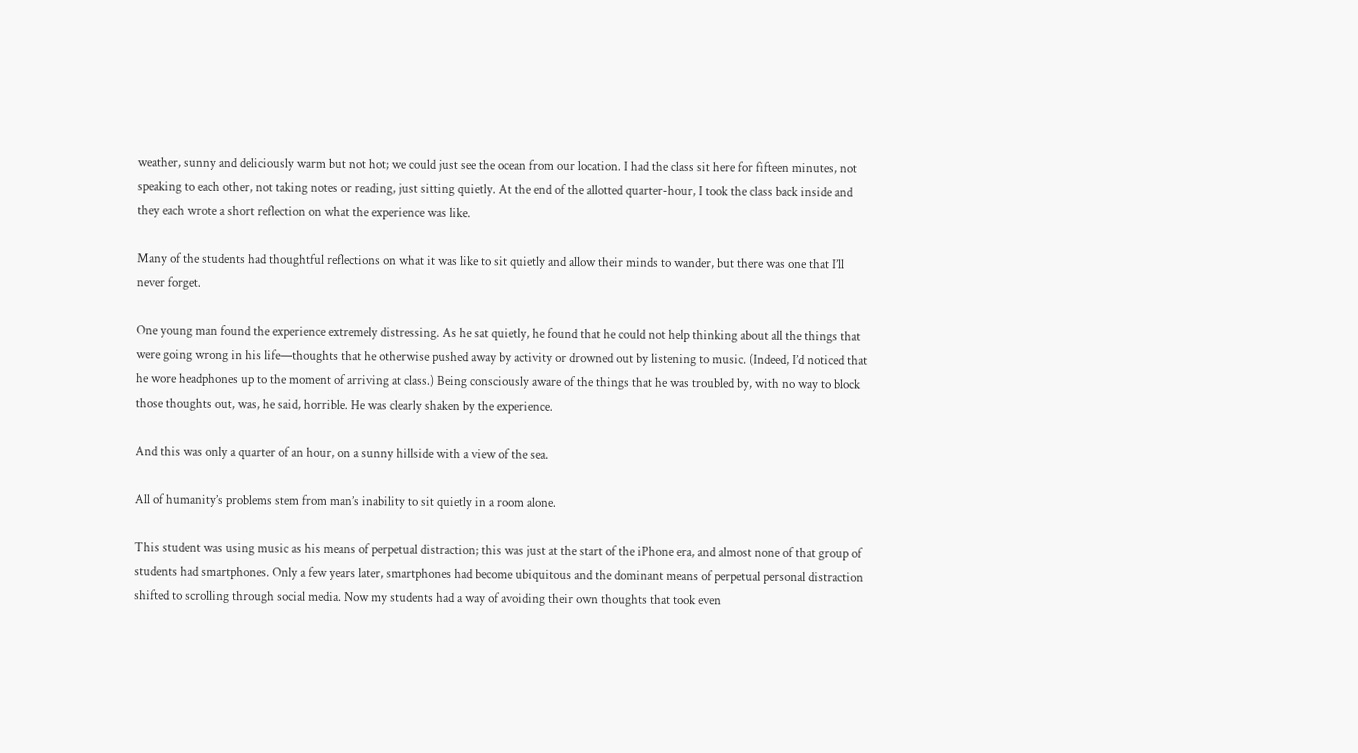weather, sunny and deliciously warm but not hot; we could just see the ocean from our location. I had the class sit here for fifteen minutes, not speaking to each other, not taking notes or reading, just sitting quietly. At the end of the allotted quarter-hour, I took the class back inside and they each wrote a short reflection on what the experience was like.

Many of the students had thoughtful reflections on what it was like to sit quietly and allow their minds to wander, but there was one that I’ll never forget.

One young man found the experience extremely distressing. As he sat quietly, he found that he could not help thinking about all the things that were going wrong in his life—thoughts that he otherwise pushed away by activity or drowned out by listening to music. (Indeed, I’d noticed that he wore headphones up to the moment of arriving at class.) Being consciously aware of the things that he was troubled by, with no way to block those thoughts out, was, he said, horrible. He was clearly shaken by the experience.

And this was only a quarter of an hour, on a sunny hillside with a view of the sea.

All of humanity’s problems stem from man’s inability to sit quietly in a room alone.

This student was using music as his means of perpetual distraction; this was just at the start of the iPhone era, and almost none of that group of students had smartphones. Only a few years later, smartphones had become ubiquitous and the dominant means of perpetual personal distraction shifted to scrolling through social media. Now my students had a way of avoiding their own thoughts that took even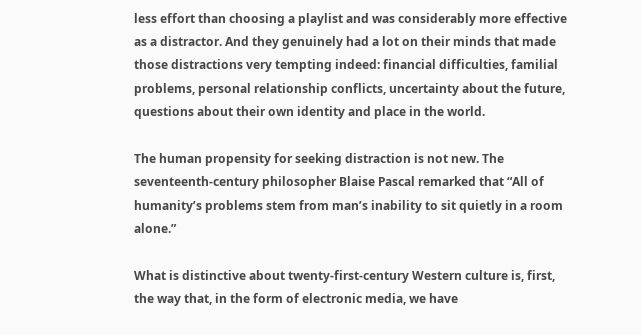less effort than choosing a playlist and was considerably more effective as a distractor. And they genuinely had a lot on their minds that made those distractions very tempting indeed: financial difficulties, familial problems, personal relationship conflicts, uncertainty about the future, questions about their own identity and place in the world.

The human propensity for seeking distraction is not new. The seventeenth-century philosopher Blaise Pascal remarked that “All of humanity’s problems stem from man’s inability to sit quietly in a room alone.”

What is distinctive about twenty-first-century Western culture is, first, the way that, in the form of electronic media, we have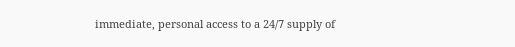immediate, personal access to a 24/7 supply of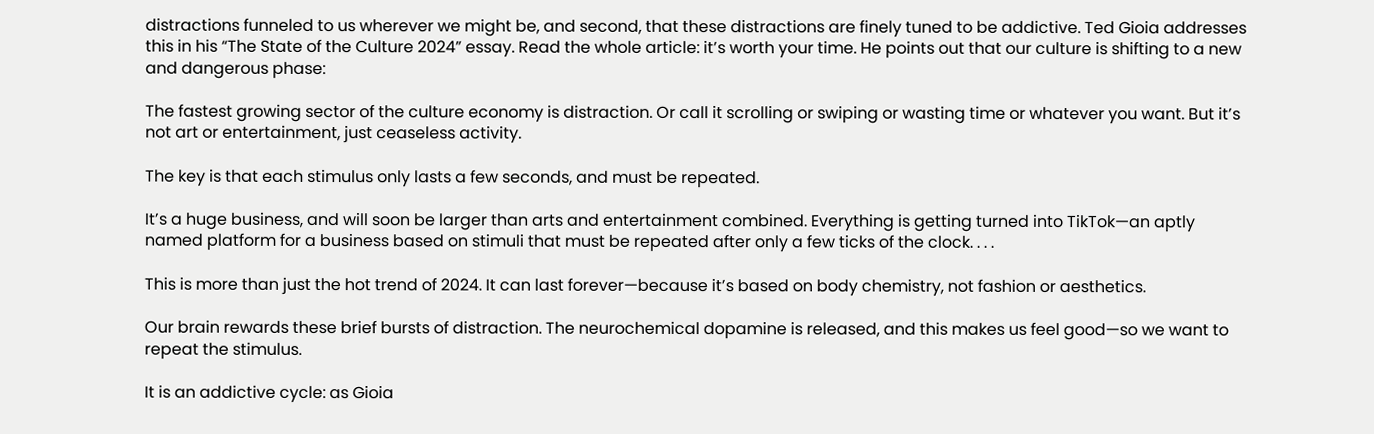distractions funneled to us wherever we might be, and second, that these distractions are finely tuned to be addictive. Ted Gioia addresses this in his “The State of the Culture 2024” essay. Read the whole article: it’s worth your time. He points out that our culture is shifting to a new and dangerous phase:

The fastest growing sector of the culture economy is distraction. Or call it scrolling or swiping or wasting time or whatever you want. But it’s not art or entertainment, just ceaseless activity.

The key is that each stimulus only lasts a few seconds, and must be repeated.

It’s a huge business, and will soon be larger than arts and entertainment combined. Everything is getting turned into TikTok—an aptly named platform for a business based on stimuli that must be repeated after only a few ticks of the clock. . . .

This is more than just the hot trend of 2024. It can last forever—because it’s based on body chemistry, not fashion or aesthetics.

Our brain rewards these brief bursts of distraction. The neurochemical dopamine is released, and this makes us feel good—so we want to repeat the stimulus.

It is an addictive cycle: as Gioia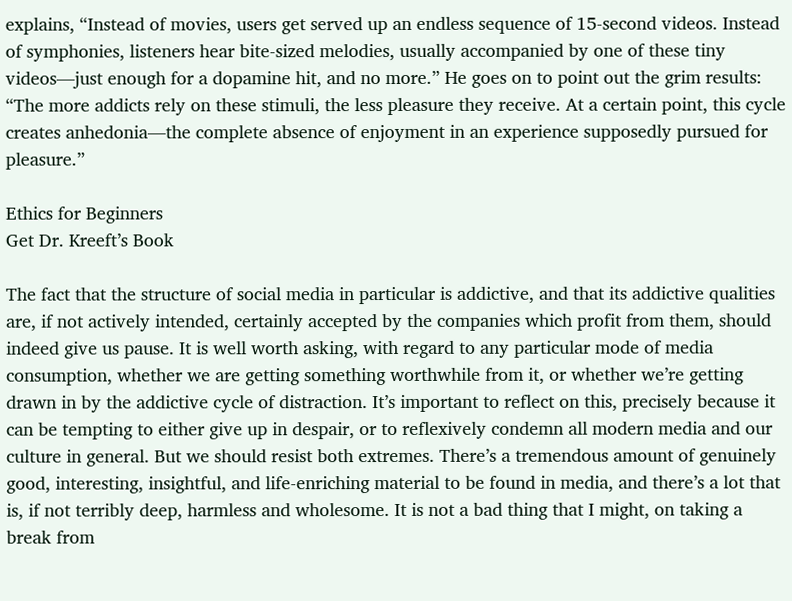explains, “Instead of movies, users get served up an endless sequence of 15-second videos. Instead of symphonies, listeners hear bite-sized melodies, usually accompanied by one of these tiny videos—just enough for a dopamine hit, and no more.” He goes on to point out the grim results: “The more addicts rely on these stimuli, the less pleasure they receive. At a certain point, this cycle creates anhedonia—the complete absence of enjoyment in an experience supposedly pursued for pleasure.”

Ethics for Beginners
Get Dr. Kreeft’s Book

The fact that the structure of social media in particular is addictive, and that its addictive qualities are, if not actively intended, certainly accepted by the companies which profit from them, should indeed give us pause. It is well worth asking, with regard to any particular mode of media consumption, whether we are getting something worthwhile from it, or whether we’re getting drawn in by the addictive cycle of distraction. It’s important to reflect on this, precisely because it can be tempting to either give up in despair, or to reflexively condemn all modern media and our culture in general. But we should resist both extremes. There’s a tremendous amount of genuinely good, interesting, insightful, and life-enriching material to be found in media, and there’s a lot that is, if not terribly deep, harmless and wholesome. It is not a bad thing that I might, on taking a break from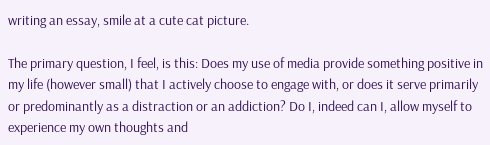writing an essay, smile at a cute cat picture.

The primary question, I feel, is this: Does my use of media provide something positive in my life (however small) that I actively choose to engage with, or does it serve primarily or predominantly as a distraction or an addiction? Do I, indeed can I, allow myself to experience my own thoughts and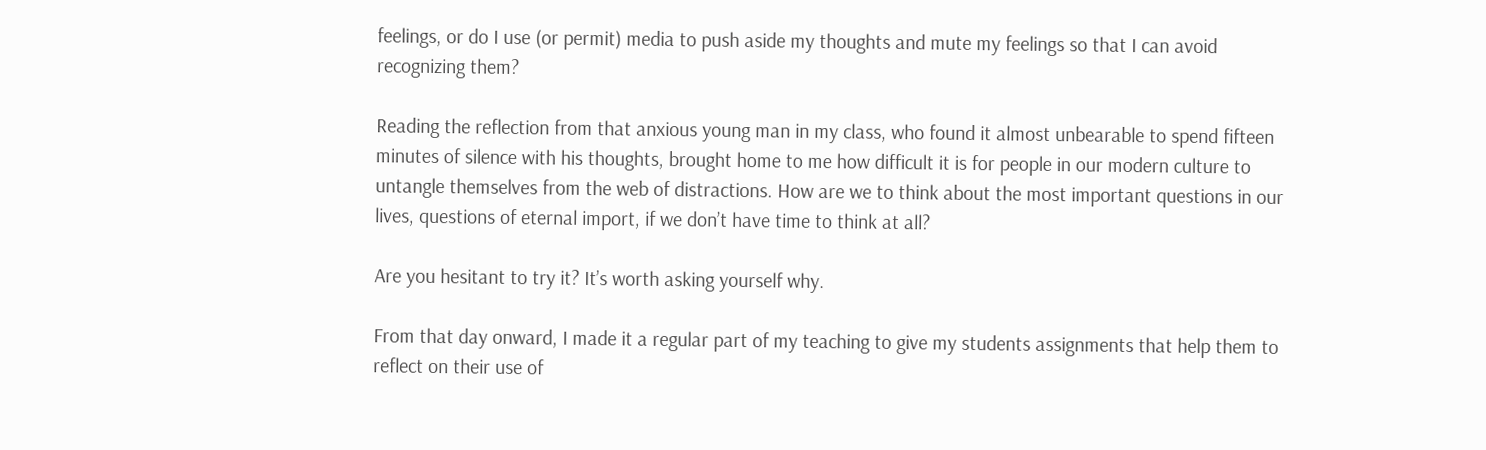feelings, or do I use (or permit) media to push aside my thoughts and mute my feelings so that I can avoid recognizing them?

Reading the reflection from that anxious young man in my class, who found it almost unbearable to spend fifteen minutes of silence with his thoughts, brought home to me how difficult it is for people in our modern culture to untangle themselves from the web of distractions. How are we to think about the most important questions in our lives, questions of eternal import, if we don’t have time to think at all?

Are you hesitant to try it? It’s worth asking yourself why.

From that day onward, I made it a regular part of my teaching to give my students assignments that help them to reflect on their use of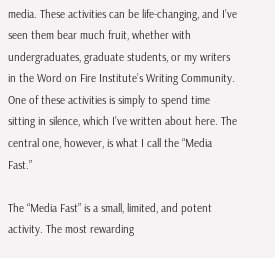media. These activities can be life-changing, and I’ve seen them bear much fruit, whether with undergraduates, graduate students, or my writers in the Word on Fire Institute’s Writing Community. One of these activities is simply to spend time sitting in silence, which I’ve written about here. The central one, however, is what I call the “Media Fast.”

The “Media Fast” is a small, limited, and potent activity. The most rewarding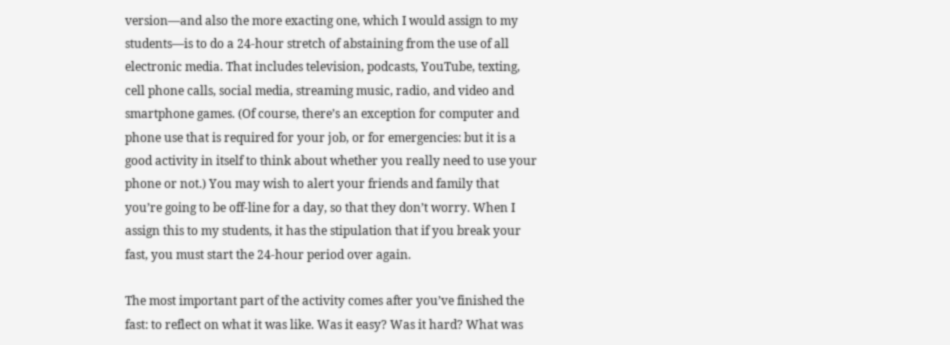version—and also the more exacting one, which I would assign to my students—is to do a 24-hour stretch of abstaining from the use of all electronic media. That includes television, podcasts, YouTube, texting, cell phone calls, social media, streaming music, radio, and video and smartphone games. (Of course, there’s an exception for computer and phone use that is required for your job, or for emergencies: but it is a good activity in itself to think about whether you really need to use your phone or not.) You may wish to alert your friends and family that you’re going to be off-line for a day, so that they don’t worry. When I assign this to my students, it has the stipulation that if you break your fast, you must start the 24-hour period over again.

The most important part of the activity comes after you’ve finished the fast: to reflect on what it was like. Was it easy? Was it hard? What was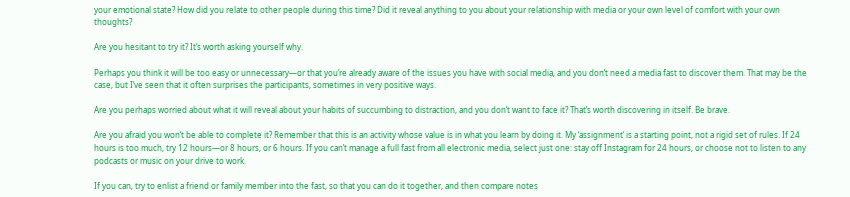your emotional state? How did you relate to other people during this time? Did it reveal anything to you about your relationship with media or your own level of comfort with your own thoughts?

Are you hesitant to try it? It’s worth asking yourself why.

Perhaps you think it will be too easy or unnecessary—or that you’re already aware of the issues you have with social media, and you don’t need a media fast to discover them. That may be the case, but I’ve seen that it often surprises the participants, sometimes in very positive ways.

Are you perhaps worried about what it will reveal about your habits of succumbing to distraction, and you don’t want to face it? That’s worth discovering in itself. Be brave.

Are you afraid you won’t be able to complete it? Remember that this is an activity whose value is in what you learn by doing it. My ‘assignment’ is a starting point, not a rigid set of rules. If 24 hours is too much, try 12 hours—or 8 hours, or 6 hours. If you can’t manage a full fast from all electronic media, select just one: stay off Instagram for 24 hours, or choose not to listen to any podcasts or music on your drive to work.

If you can, try to enlist a friend or family member into the fast, so that you can do it together, and then compare notes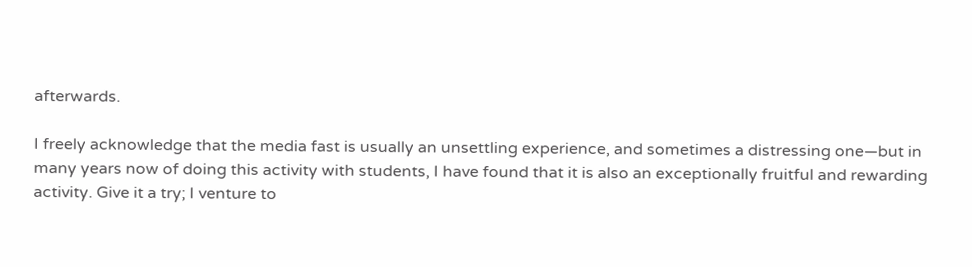afterwards.

I freely acknowledge that the media fast is usually an unsettling experience, and sometimes a distressing one—but in many years now of doing this activity with students, I have found that it is also an exceptionally fruitful and rewarding activity. Give it a try; I venture to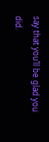say that you’ll be glad you did.